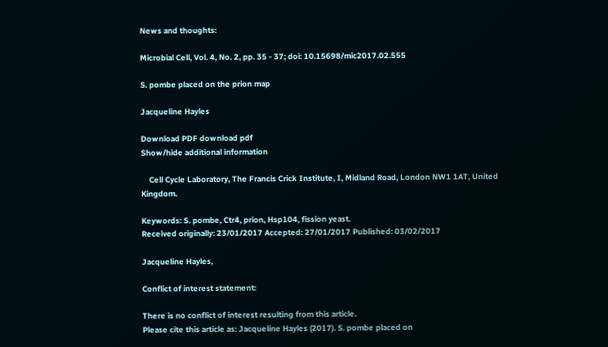News and thoughts:

Microbial Cell, Vol. 4, No. 2, pp. 35 - 37; doi: 10.15698/mic2017.02.555

S. pombe placed on the prion map

Jacqueline Hayles

Download PDF download pdf
Show/hide additional information

    Cell Cycle Laboratory, The Francis Crick Institute, I, Midland Road, London NW1 1AT, United Kingdom.

Keywords: S. pombe, Ctr4, prion, Hsp104, fission yeast.
Received originally: 23/01/2017 Accepted: 27/01/2017 Published: 03/02/2017

Jacqueline Hayles,

Conflict of interest statement:

There is no conflict of interest resulting from this article.
Please cite this article as: Jacqueline Hayles (2017). S. pombe placed on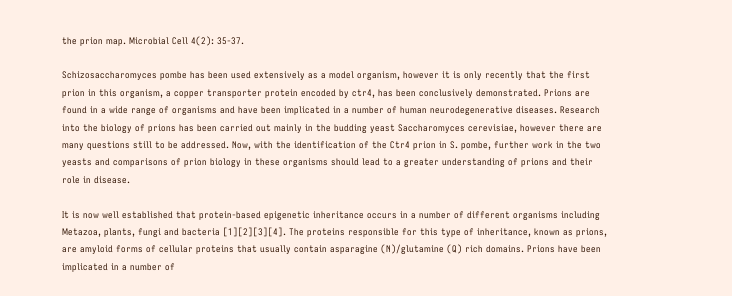the prion map. Microbial Cell 4(2): 35-37.

Schizosaccharomyces pombe has been used extensively as a model organism, however it is only recently that the first prion in this organism, a copper transporter protein encoded by ctr4, has been conclusively demonstrated. Prions are found in a wide range of organisms and have been implicated in a number of human neurodegenerative diseases. Research into the biology of prions has been carried out mainly in the budding yeast Saccharomyces cerevisiae, however there are many questions still to be addressed. Now, with the identification of the Ctr4 prion in S. pombe, further work in the two yeasts and comparisons of prion biology in these organisms should lead to a greater understanding of prions and their role in disease.

It is now well established that protein-based epigenetic inheritance occurs in a number of different organisms including Metazoa, plants, fungi and bacteria [1][2][3][4]. The proteins responsible for this type of inheritance, known as prions, are amyloid forms of cellular proteins that usually contain asparagine (N)/glutamine (Q) rich domains. Prions have been implicated in a number of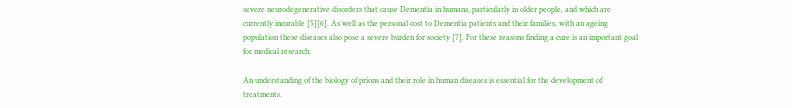severe neurodegenerative disorders that cause Dementia in humans, particularly in older people, and which are currently incurable [5][6]. As well as the personal cost to Dementia patients and their families, with an ageing population these diseases also pose a severe burden for society [7]. For these reasons finding a cure is an important goal for medical research.

An understanding of the biology of prions and their role in human diseases is essential for the development of treatments.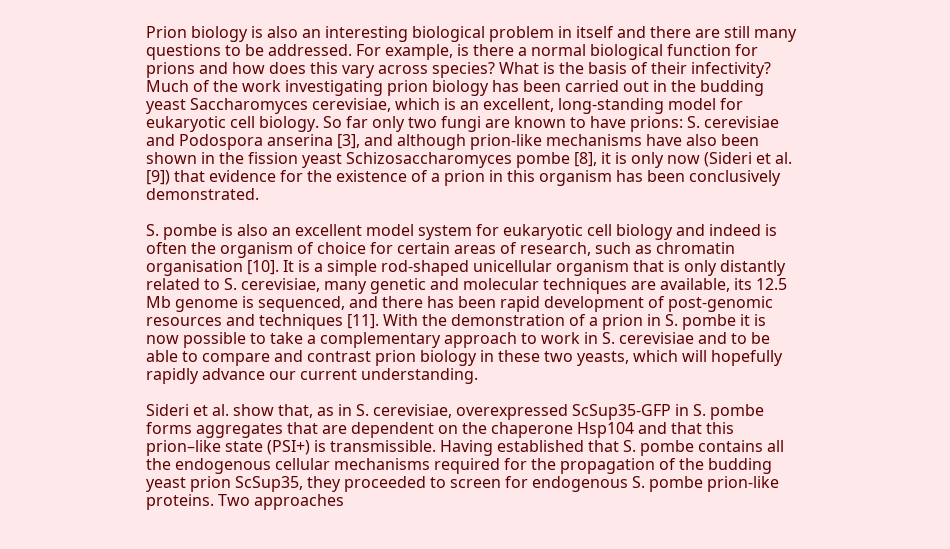Prion biology is also an interesting biological problem in itself and there are still many questions to be addressed. For example, is there a normal biological function for prions and how does this vary across species? What is the basis of their infectivity? Much of the work investigating prion biology has been carried out in the budding yeast Saccharomyces cerevisiae, which is an excellent, long-standing model for eukaryotic cell biology. So far only two fungi are known to have prions: S. cerevisiae and Podospora anserina [3], and although prion-like mechanisms have also been shown in the fission yeast Schizosaccharomyces pombe [8], it is only now (Sideri et al. [9]) that evidence for the existence of a prion in this organism has been conclusively demonstrated.

S. pombe is also an excellent model system for eukaryotic cell biology and indeed is often the organism of choice for certain areas of research, such as chromatin organisation [10]. It is a simple rod-shaped unicellular organism that is only distantly related to S. cerevisiae, many genetic and molecular techniques are available, its 12.5 Mb genome is sequenced, and there has been rapid development of post-genomic resources and techniques [11]. With the demonstration of a prion in S. pombe it is now possible to take a complementary approach to work in S. cerevisiae and to be able to compare and contrast prion biology in these two yeasts, which will hopefully rapidly advance our current understanding.

Sideri et al. show that, as in S. cerevisiae, overexpressed ScSup35-GFP in S. pombe forms aggregates that are dependent on the chaperone Hsp104 and that this prion–like state (PSI+) is transmissible. Having established that S. pombe contains all the endogenous cellular mechanisms required for the propagation of the budding yeast prion ScSup35, they proceeded to screen for endogenous S. pombe prion-like proteins. Two approaches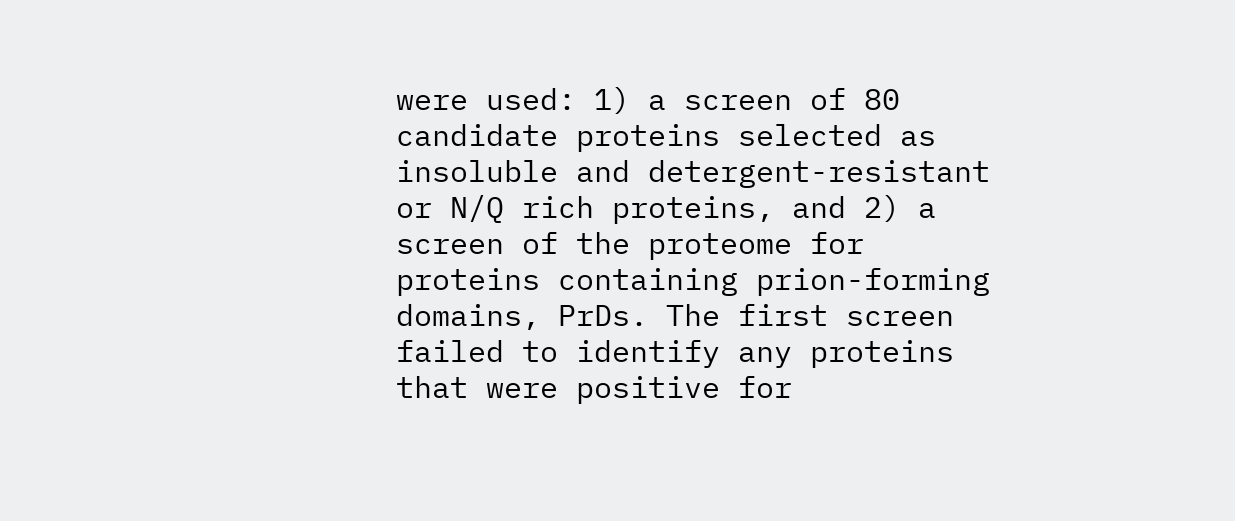were used: 1) a screen of 80 candidate proteins selected as insoluble and detergent-resistant or N/Q rich proteins, and 2) a screen of the proteome for proteins containing prion-forming domains, PrDs. The first screen failed to identify any proteins that were positive for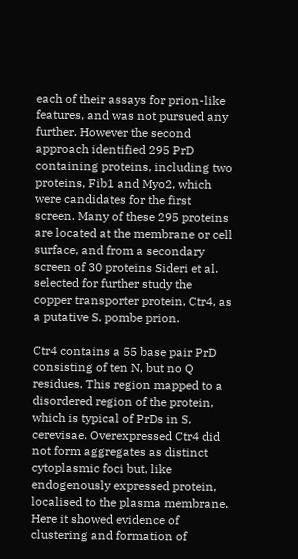each of their assays for prion-like features, and was not pursued any further. However the second approach identified 295 PrD containing proteins, including two proteins, Fib1 and Myo2, which were candidates for the first screen. Many of these 295 proteins are located at the membrane or cell surface, and from a secondary screen of 30 proteins Sideri et al. selected for further study the copper transporter protein, Ctr4, as a putative S. pombe prion.

Ctr4 contains a 55 base pair PrD consisting of ten N, but no Q residues. This region mapped to a disordered region of the protein, which is typical of PrDs in S. cerevisae. Overexpressed Ctr4 did not form aggregates as distinct cytoplasmic foci but, like endogenously expressed protein, localised to the plasma membrane. Here it showed evidence of clustering and formation of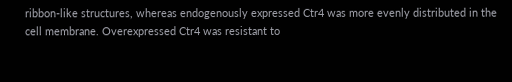ribbon-like structures, whereas endogenously expressed Ctr4 was more evenly distributed in the cell membrane. Overexpressed Ctr4 was resistant to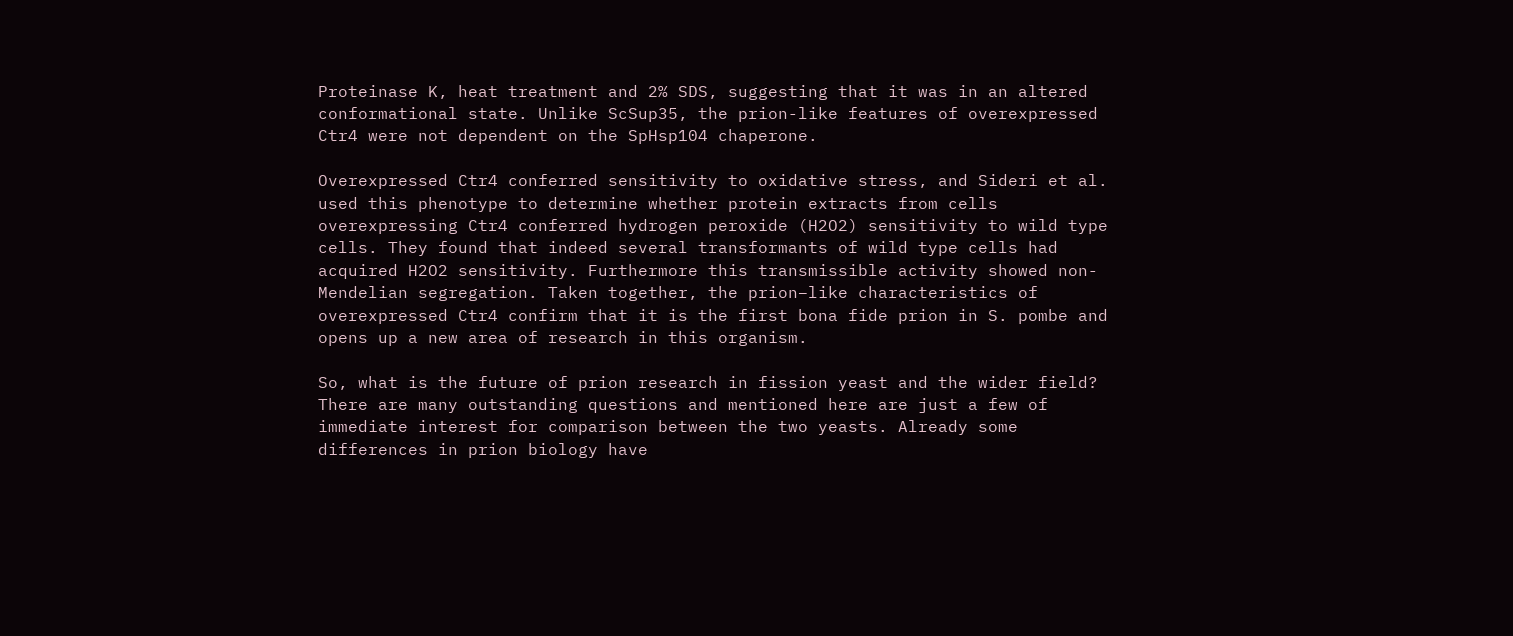Proteinase K, heat treatment and 2% SDS, suggesting that it was in an altered conformational state. Unlike ScSup35, the prion-like features of overexpressed Ctr4 were not dependent on the SpHsp104 chaperone.

Overexpressed Ctr4 conferred sensitivity to oxidative stress, and Sideri et al. used this phenotype to determine whether protein extracts from cells overexpressing Ctr4 conferred hydrogen peroxide (H2O2) sensitivity to wild type cells. They found that indeed several transformants of wild type cells had acquired H2O2 sensitivity. Furthermore this transmissible activity showed non-Mendelian segregation. Taken together, the prion–like characteristics of overexpressed Ctr4 confirm that it is the first bona fide prion in S. pombe and opens up a new area of research in this organism.

So, what is the future of prion research in fission yeast and the wider field? There are many outstanding questions and mentioned here are just a few of immediate interest for comparison between the two yeasts. Already some differences in prion biology have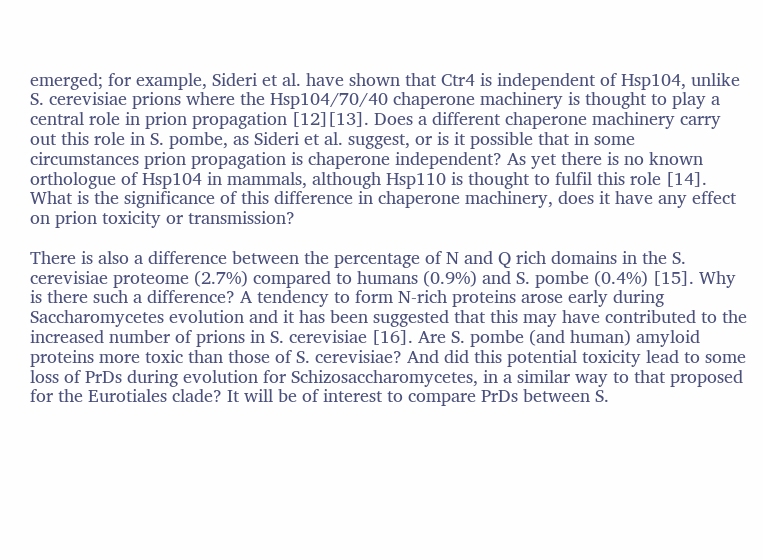emerged; for example, Sideri et al. have shown that Ctr4 is independent of Hsp104, unlike S. cerevisiae prions where the Hsp104/70/40 chaperone machinery is thought to play a central role in prion propagation [12][13]. Does a different chaperone machinery carry out this role in S. pombe, as Sideri et al. suggest, or is it possible that in some circumstances prion propagation is chaperone independent? As yet there is no known orthologue of Hsp104 in mammals, although Hsp110 is thought to fulfil this role [14]. What is the significance of this difference in chaperone machinery, does it have any effect on prion toxicity or transmission?

There is also a difference between the percentage of N and Q rich domains in the S. cerevisiae proteome (2.7%) compared to humans (0.9%) and S. pombe (0.4%) [15]. Why is there such a difference? A tendency to form N-rich proteins arose early during Saccharomycetes evolution and it has been suggested that this may have contributed to the increased number of prions in S. cerevisiae [16]. Are S. pombe (and human) amyloid proteins more toxic than those of S. cerevisiae? And did this potential toxicity lead to some loss of PrDs during evolution for Schizosaccharomycetes, in a similar way to that proposed for the Eurotiales clade? It will be of interest to compare PrDs between S.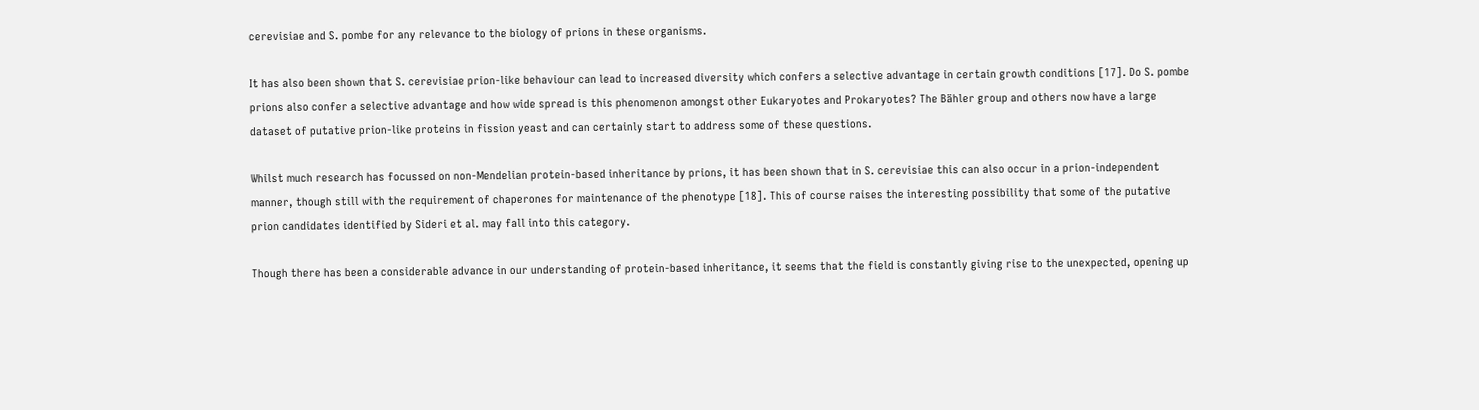cerevisiae and S. pombe for any relevance to the biology of prions in these organisms.

It has also been shown that S. cerevisiae prion-like behaviour can lead to increased diversity which confers a selective advantage in certain growth conditions [17]. Do S. pombe prions also confer a selective advantage and how wide spread is this phenomenon amongst other Eukaryotes and Prokaryotes? The Bähler group and others now have a large dataset of putative prion-like proteins in fission yeast and can certainly start to address some of these questions.

Whilst much research has focussed on non-Mendelian protein-based inheritance by prions, it has been shown that in S. cerevisiae this can also occur in a prion-independent manner, though still with the requirement of chaperones for maintenance of the phenotype [18]. This of course raises the interesting possibility that some of the putative prion candidates identified by Sideri et al. may fall into this category.

Though there has been a considerable advance in our understanding of protein-based inheritance, it seems that the field is constantly giving rise to the unexpected, opening up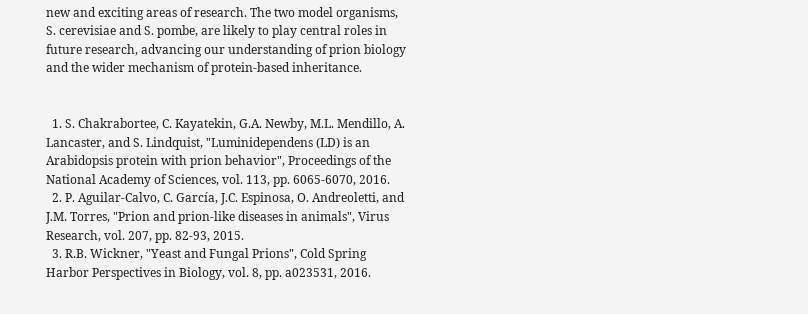new and exciting areas of research. The two model organisms, S. cerevisiae and S. pombe, are likely to play central roles in future research, advancing our understanding of prion biology and the wider mechanism of protein-based inheritance.


  1. S. Chakrabortee, C. Kayatekin, G.A. Newby, M.L. Mendillo, A. Lancaster, and S. Lindquist, "Luminidependens (LD) is an Arabidopsis protein with prion behavior", Proceedings of the National Academy of Sciences, vol. 113, pp. 6065-6070, 2016.
  2. P. Aguilar-Calvo, C. García, J.C. Espinosa, O. Andreoletti, and J.M. Torres, "Prion and prion-like diseases in animals", Virus Research, vol. 207, pp. 82-93, 2015.
  3. R.B. Wickner, "Yeast and Fungal Prions", Cold Spring Harbor Perspectives in Biology, vol. 8, pp. a023531, 2016.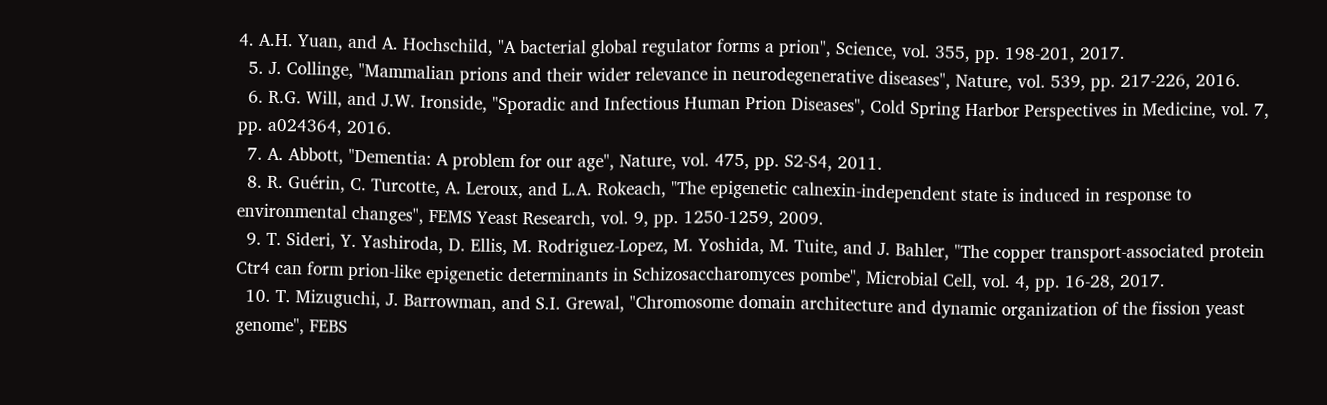4. A.H. Yuan, and A. Hochschild, "A bacterial global regulator forms a prion", Science, vol. 355, pp. 198-201, 2017.
  5. J. Collinge, "Mammalian prions and their wider relevance in neurodegenerative diseases", Nature, vol. 539, pp. 217-226, 2016.
  6. R.G. Will, and J.W. Ironside, "Sporadic and Infectious Human Prion Diseases", Cold Spring Harbor Perspectives in Medicine, vol. 7, pp. a024364, 2016.
  7. A. Abbott, "Dementia: A problem for our age", Nature, vol. 475, pp. S2-S4, 2011.
  8. R. Guérin, C. Turcotte, A. Leroux, and L.A. Rokeach, "The epigenetic calnexin-independent state is induced in response to environmental changes", FEMS Yeast Research, vol. 9, pp. 1250-1259, 2009.
  9. T. Sideri, Y. Yashiroda, D. Ellis, M. Rodriguez-Lopez, M. Yoshida, M. Tuite, and J. Bahler, "The copper transport-associated protein Ctr4 can form prion-like epigenetic determinants in Schizosaccharomyces pombe", Microbial Cell, vol. 4, pp. 16-28, 2017.
  10. T. Mizuguchi, J. Barrowman, and S.I. Grewal, "Chromosome domain architecture and dynamic organization of the fission yeast genome", FEBS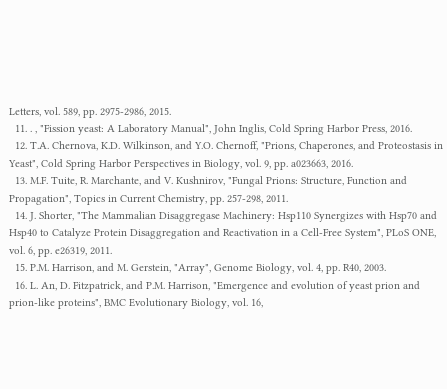Letters, vol. 589, pp. 2975-2986, 2015.
  11. . , "Fission yeast: A Laboratory Manual", John Inglis, Cold Spring Harbor Press, 2016.
  12. T.A. Chernova, K.D. Wilkinson, and Y.O. Chernoff, "Prions, Chaperones, and Proteostasis in Yeast", Cold Spring Harbor Perspectives in Biology, vol. 9, pp. a023663, 2016.
  13. M.F. Tuite, R. Marchante, and V. Kushnirov, "Fungal Prions: Structure, Function and Propagation", Topics in Current Chemistry, pp. 257-298, 2011.
  14. J. Shorter, "The Mammalian Disaggregase Machinery: Hsp110 Synergizes with Hsp70 and Hsp40 to Catalyze Protein Disaggregation and Reactivation in a Cell-Free System", PLoS ONE, vol. 6, pp. e26319, 2011.
  15. P.M. Harrison, and M. Gerstein, "Array", Genome Biology, vol. 4, pp. R40, 2003.
  16. L. An, D. Fitzpatrick, and P.M. Harrison, "Emergence and evolution of yeast prion and prion-like proteins", BMC Evolutionary Biology, vol. 16,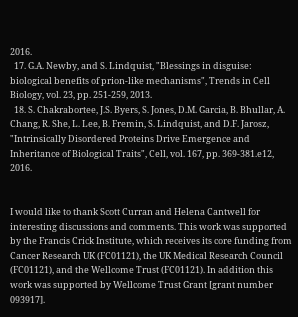2016.
  17. G.A. Newby, and S. Lindquist, "Blessings in disguise: biological benefits of prion-like mechanisms", Trends in Cell Biology, vol. 23, pp. 251-259, 2013.
  18. S. Chakrabortee, J.S. Byers, S. Jones, D.M. Garcia, B. Bhullar, A. Chang, R. She, L. Lee, B. Fremin, S. Lindquist, and D.F. Jarosz, "Intrinsically Disordered Proteins Drive Emergence and Inheritance of Biological Traits", Cell, vol. 167, pp. 369-381.e12, 2016.


I would like to thank Scott Curran and Helena Cantwell for interesting discussions and comments. This work was supported by the Francis Crick Institute, which receives its core funding from Cancer Research UK (FC01121), the UK Medical Research Council (FC01121), and the Wellcome Trust (FC01121). In addition this work was supported by Wellcome Trust Grant [grant number 093917].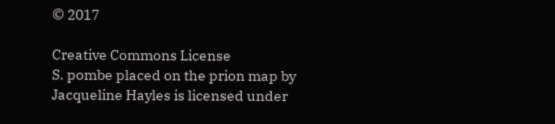© 2017

Creative Commons License
S. pombe placed on the prion map by Jacqueline Hayles is licensed under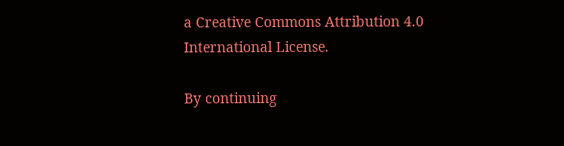a Creative Commons Attribution 4.0 International License.

By continuing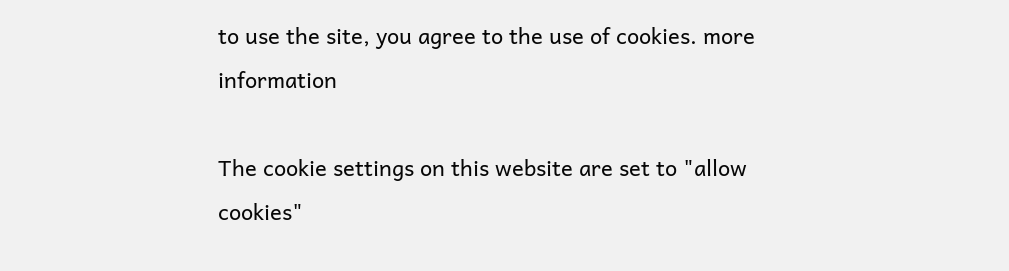to use the site, you agree to the use of cookies. more information

The cookie settings on this website are set to "allow cookies"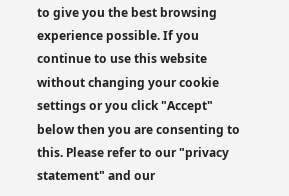to give you the best browsing experience possible. If you continue to use this website without changing your cookie settings or you click "Accept" below then you are consenting to this. Please refer to our "privacy statement" and our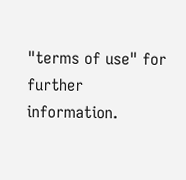"terms of use" for further information.